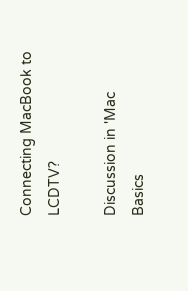Connecting MacBook to LCDTV?

Discussion in 'Mac Basics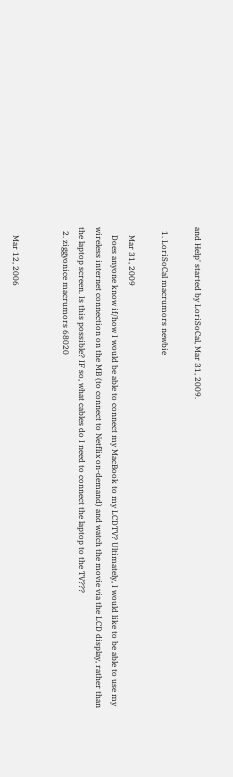and Help' started by LoriSoCal, Mar 31, 2009.

  1. LoriSoCal macrumors newbie

    Mar 31, 2009
    Does anyone know if/how I would be able to connect my MacBook to my LCDTV? Ultimately, I would like to be able to use my wireless internet connection on the MB (to connect to Netflix on-demand) and watch the movie via the LCD display, rather than the laptop screen. Is this possible? IF so, what cables do I need to connect the laptop to the TV???
  2. ziggyonice macrumors 68020


    Mar 12, 2006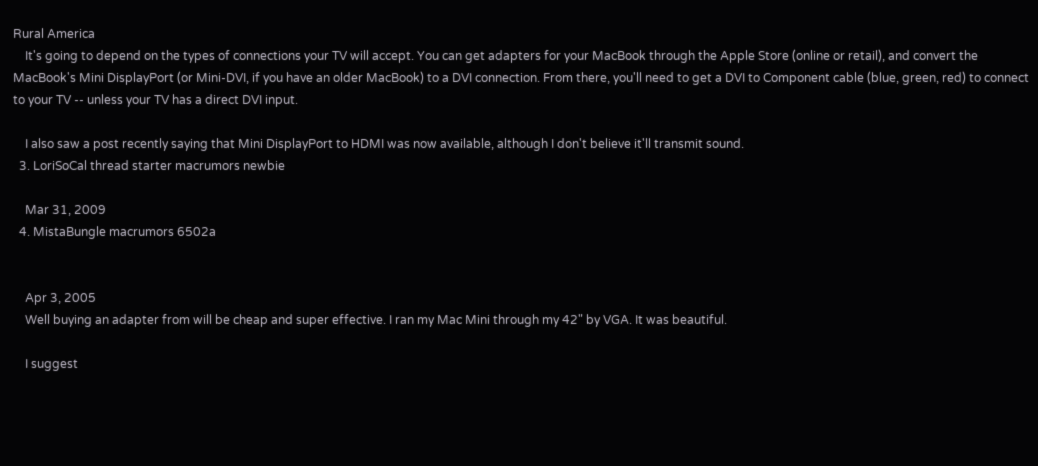Rural America
    It's going to depend on the types of connections your TV will accept. You can get adapters for your MacBook through the Apple Store (online or retail), and convert the MacBook's Mini DisplayPort (or Mini-DVI, if you have an older MacBook) to a DVI connection. From there, you'll need to get a DVI to Component cable (blue, green, red) to connect to your TV -- unless your TV has a direct DVI input.

    I also saw a post recently saying that Mini DisplayPort to HDMI was now available, although I don't believe it'll transmit sound.
  3. LoriSoCal thread starter macrumors newbie

    Mar 31, 2009
  4. MistaBungle macrumors 6502a


    Apr 3, 2005
    Well buying an adapter from will be cheap and super effective. I ran my Mac Mini through my 42" by VGA. It was beautiful.

    I suggest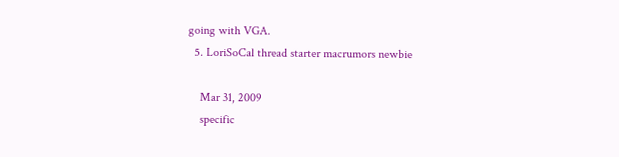going with VGA.
  5. LoriSoCal thread starter macrumors newbie

    Mar 31, 2009
    specific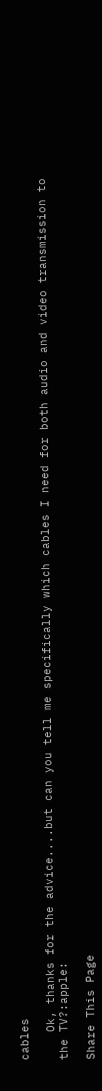cables

    Ok, thanks for the advice....but can you tell me specifically which cables I need for both audio and video transmission to the TV?:apple:

Share This Page